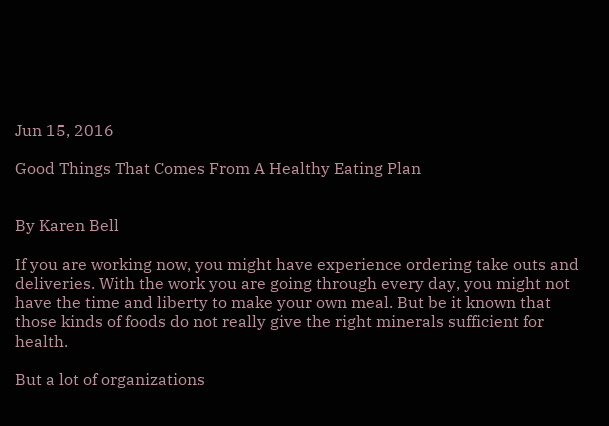Jun 15, 2016

Good Things That Comes From A Healthy Eating Plan


By Karen Bell

If you are working now, you might have experience ordering take outs and deliveries. With the work you are going through every day, you might not have the time and liberty to make your own meal. But be it known that those kinds of foods do not really give the right minerals sufficient for health.

But a lot of organizations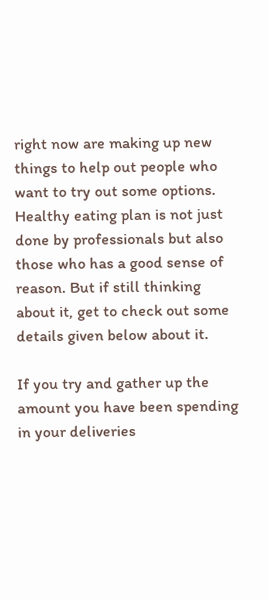right now are making up new things to help out people who want to try out some options. Healthy eating plan is not just done by professionals but also those who has a good sense of reason. But if still thinking about it, get to check out some details given below about it.

If you try and gather up the amount you have been spending in your deliveries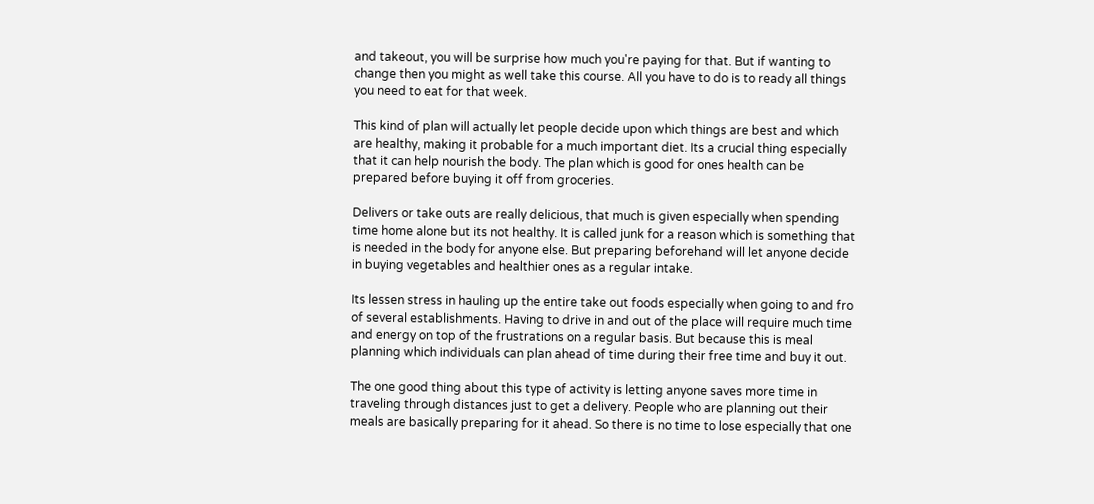and takeout, you will be surprise how much you're paying for that. But if wanting to change then you might as well take this course. All you have to do is to ready all things you need to eat for that week.

This kind of plan will actually let people decide upon which things are best and which are healthy, making it probable for a much important diet. Its a crucial thing especially that it can help nourish the body. The plan which is good for ones health can be prepared before buying it off from groceries.

Delivers or take outs are really delicious, that much is given especially when spending time home alone but its not healthy. It is called junk for a reason which is something that is needed in the body for anyone else. But preparing beforehand will let anyone decide in buying vegetables and healthier ones as a regular intake.

Its lessen stress in hauling up the entire take out foods especially when going to and fro of several establishments. Having to drive in and out of the place will require much time and energy on top of the frustrations on a regular basis. But because this is meal planning which individuals can plan ahead of time during their free time and buy it out.

The one good thing about this type of activity is letting anyone saves more time in traveling through distances just to get a delivery. People who are planning out their meals are basically preparing for it ahead. So there is no time to lose especially that one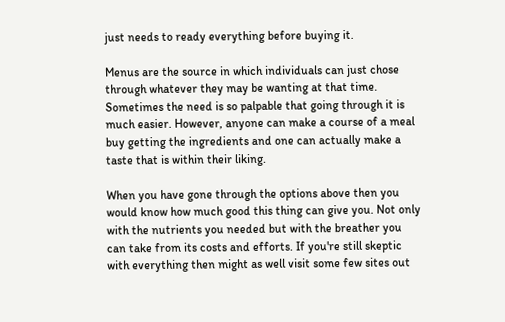just needs to ready everything before buying it.

Menus are the source in which individuals can just chose through whatever they may be wanting at that time. Sometimes the need is so palpable that going through it is much easier. However, anyone can make a course of a meal buy getting the ingredients and one can actually make a taste that is within their liking.

When you have gone through the options above then you would know how much good this thing can give you. Not only with the nutrients you needed but with the breather you can take from its costs and efforts. If you're still skeptic with everything then might as well visit some few sites out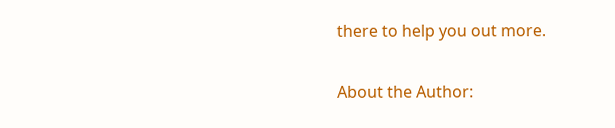there to help you out more.

About the Author: